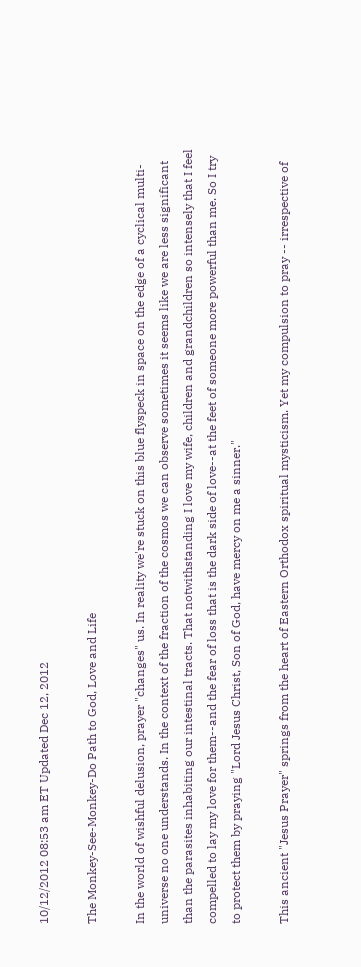10/12/2012 08:53 am ET Updated Dec 12, 2012

The Monkey-See-Monkey-Do Path to God, Love and Life

In the world of wishful delusion, prayer "changes" us. In reality we're stuck on this blue flyspeck in space on the edge of a cyclical multi-universe no one understands. In the context of the fraction of the cosmos we can observe sometimes it seems like we are less significant than the parasites inhabiting our intestinal tracts. That notwithstanding I love my wife, children and grandchildren so intensely that I feel compelled to lay my love for them--and the fear of loss that is the dark side of love--at the feet of someone more powerful than me. So I try to protect them by praying "Lord Jesus Christ, Son of God, have mercy on me a sinner."

This ancient "Jesus Prayer" springs from the heart of Eastern Orthodox spiritual mysticism. Yet my compulsion to pray -- irrespective of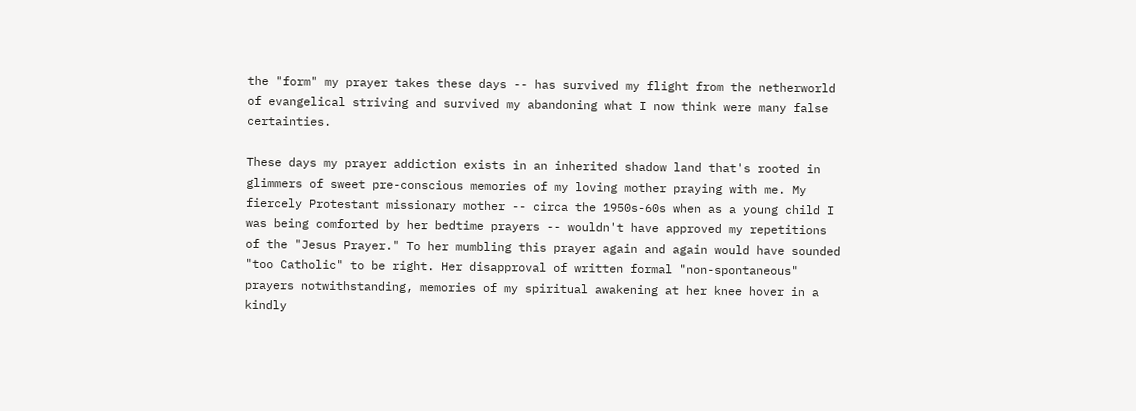the "form" my prayer takes these days -- has survived my flight from the netherworld of evangelical striving and survived my abandoning what I now think were many false certainties.

These days my prayer addiction exists in an inherited shadow land that's rooted in glimmers of sweet pre-conscious memories of my loving mother praying with me. My fiercely Protestant missionary mother -- circa the 1950s-60s when as a young child I was being comforted by her bedtime prayers -- wouldn't have approved my repetitions of the "Jesus Prayer." To her mumbling this prayer again and again would have sounded "too Catholic" to be right. Her disapproval of written formal "non-spontaneous" prayers notwithstanding, memories of my spiritual awakening at her knee hover in a kindly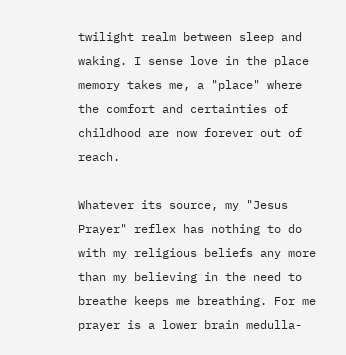twilight realm between sleep and waking. I sense love in the place memory takes me, a "place" where the comfort and certainties of childhood are now forever out of reach.

Whatever its source, my "Jesus Prayer" reflex has nothing to do with my religious beliefs any more than my believing in the need to breathe keeps me breathing. For me prayer is a lower brain medulla-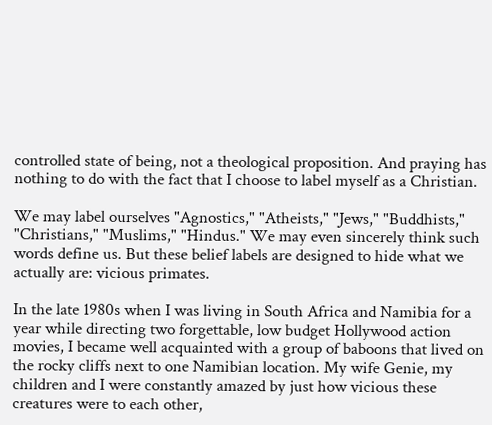controlled state of being, not a theological proposition. And praying has nothing to do with the fact that I choose to label myself as a Christian.

We may label ourselves "Agnostics," "Atheists," "Jews," "Buddhists," "Christians," "Muslims," "Hindus." We may even sincerely think such words define us. But these belief labels are designed to hide what we actually are: vicious primates.

In the late 1980s when I was living in South Africa and Namibia for a year while directing two forgettable, low budget Hollywood action movies, I became well acquainted with a group of baboons that lived on the rocky cliffs next to one Namibian location. My wife Genie, my children and I were constantly amazed by just how vicious these creatures were to each other,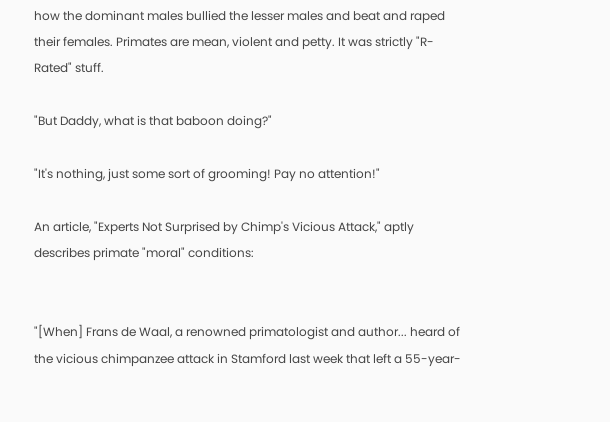how the dominant males bullied the lesser males and beat and raped their females. Primates are mean, violent and petty. It was strictly "R-Rated" stuff.

"But Daddy, what is that baboon doing?"

"It's nothing, just some sort of grooming! Pay no attention!"

An article, "Experts Not Surprised by Chimp's Vicious Attack," aptly describes primate "moral" conditions:


"[When] Frans de Waal, a renowned primatologist and author... heard of the vicious chimpanzee attack in Stamford last week that left a 55-year-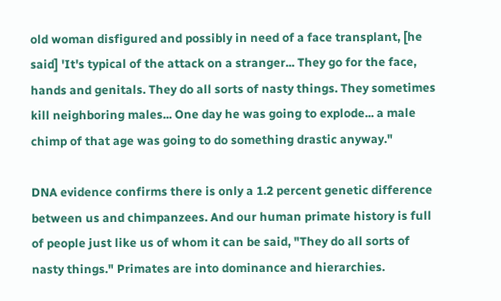old woman disfigured and possibly in need of a face transplant, [he said] 'It's typical of the attack on a stranger... They go for the face, hands and genitals. They do all sorts of nasty things. They sometimes kill neighboring males... One day he was going to explode... a male chimp of that age was going to do something drastic anyway."

DNA evidence confirms there is only a 1.2 percent genetic difference between us and chimpanzees. And our human primate history is full of people just like us of whom it can be said, "They do all sorts of nasty things." Primates are into dominance and hierarchies.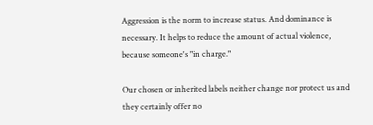Aggression is the norm to increase status. And dominance is necessary. It helps to reduce the amount of actual violence, because someone's "in charge."

Our chosen or inherited labels neither change nor protect us and they certainly offer no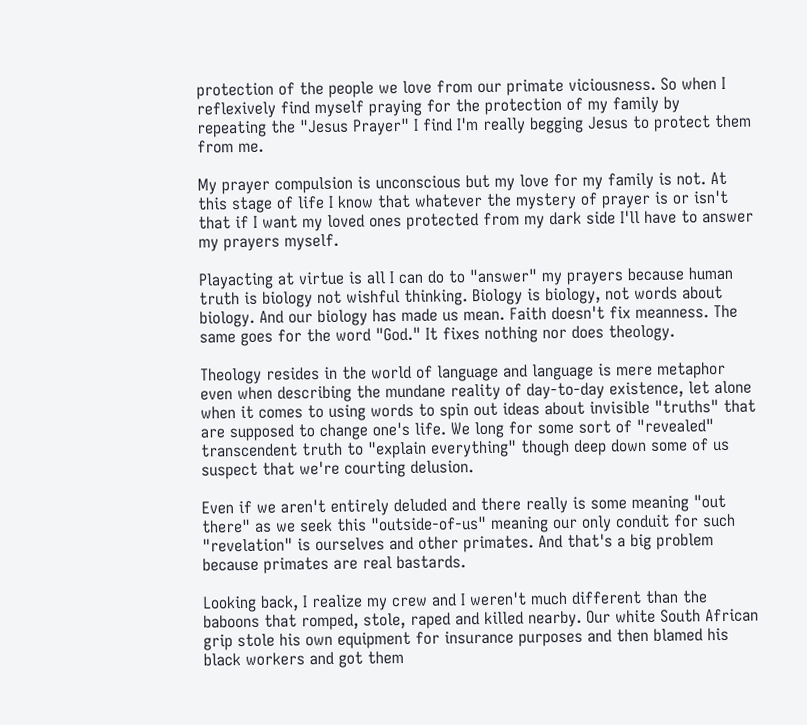protection of the people we love from our primate viciousness. So when I reflexively find myself praying for the protection of my family by repeating the "Jesus Prayer" I find I'm really begging Jesus to protect them from me.

My prayer compulsion is unconscious but my love for my family is not. At this stage of life I know that whatever the mystery of prayer is or isn't that if I want my loved ones protected from my dark side I'll have to answer my prayers myself.

Playacting at virtue is all I can do to "answer" my prayers because human truth is biology not wishful thinking. Biology is biology, not words about biology. And our biology has made us mean. Faith doesn't fix meanness. The same goes for the word "God." It fixes nothing nor does theology.

Theology resides in the world of language and language is mere metaphor even when describing the mundane reality of day-to-day existence, let alone when it comes to using words to spin out ideas about invisible "truths" that are supposed to change one's life. We long for some sort of "revealed" transcendent truth to "explain everything" though deep down some of us suspect that we're courting delusion.

Even if we aren't entirely deluded and there really is some meaning "out there" as we seek this "outside-of-us" meaning our only conduit for such "revelation" is ourselves and other primates. And that's a big problem because primates are real bastards.

Looking back, I realize my crew and I weren't much different than the baboons that romped, stole, raped and killed nearby. Our white South African grip stole his own equipment for insurance purposes and then blamed his black workers and got them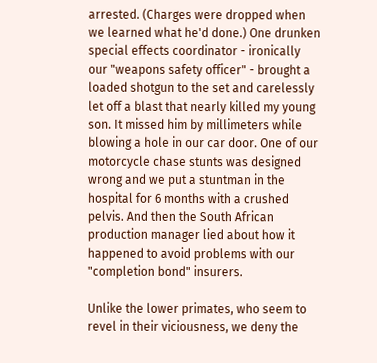arrested. (Charges were dropped when we learned what he'd done.) One drunken special effects coordinator - ironically our "weapons safety officer" - brought a loaded shotgun to the set and carelessly let off a blast that nearly killed my young son. It missed him by millimeters while blowing a hole in our car door. One of our motorcycle chase stunts was designed wrong and we put a stuntman in the hospital for 6 months with a crushed pelvis. And then the South African production manager lied about how it happened to avoid problems with our "completion bond" insurers.

Unlike the lower primates, who seem to revel in their viciousness, we deny the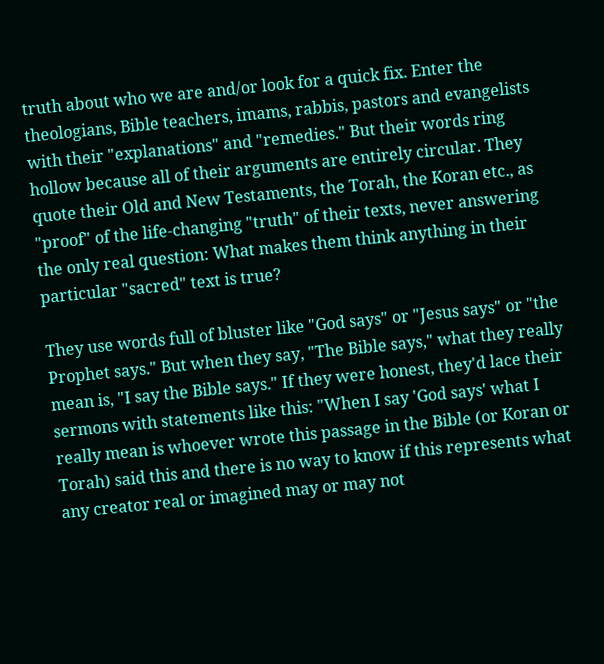truth about who we are and/or look for a quick fix. Enter the theologians, Bible teachers, imams, rabbis, pastors and evangelists with their "explanations" and "remedies." But their words ring hollow because all of their arguments are entirely circular. They quote their Old and New Testaments, the Torah, the Koran etc., as "proof" of the life-changing "truth" of their texts, never answering the only real question: What makes them think anything in their particular "sacred" text is true?

They use words full of bluster like "God says" or "Jesus says" or "the Prophet says." But when they say, "The Bible says," what they really mean is, "I say the Bible says." If they were honest, they'd lace their sermons with statements like this: "When I say 'God says' what I really mean is whoever wrote this passage in the Bible (or Koran or Torah) said this and there is no way to know if this represents what any creator real or imagined may or may not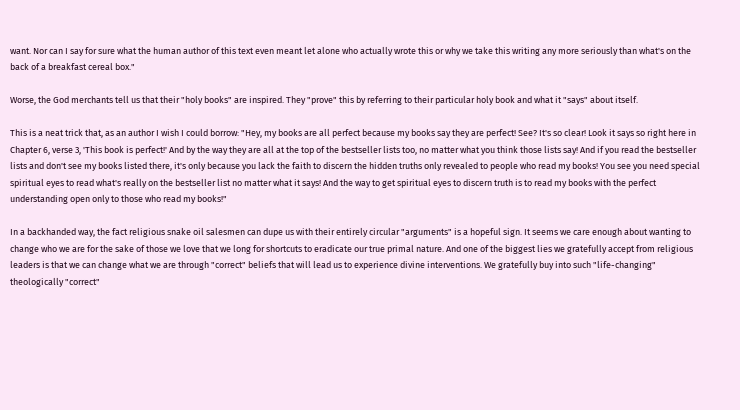want. Nor can I say for sure what the human author of this text even meant let alone who actually wrote this or why we take this writing any more seriously than what's on the back of a breakfast cereal box."

Worse, the God merchants tell us that their "holy books" are inspired. They "prove" this by referring to their particular holy book and what it "says" about itself.

This is a neat trick that, as an author I wish I could borrow: "Hey, my books are all perfect because my books say they are perfect! See? It's so clear! Look it says so right here in Chapter 6, verse 3, 'This book is perfect!' And by the way they are all at the top of the bestseller lists too, no matter what you think those lists say! And if you read the bestseller lists and don't see my books listed there, it's only because you lack the faith to discern the hidden truths only revealed to people who read my books! You see you need special spiritual eyes to read what's really on the bestseller list no matter what it says! And the way to get spiritual eyes to discern truth is to read my books with the perfect understanding open only to those who read my books!"

In a backhanded way, the fact religious snake oil salesmen can dupe us with their entirely circular "arguments" is a hopeful sign. It seems we care enough about wanting to change who we are for the sake of those we love that we long for shortcuts to eradicate our true primal nature. And one of the biggest lies we gratefully accept from religious leaders is that we can change what we are through "correct" beliefs that will lead us to experience divine interventions. We gratefully buy into such "life-changing" theologically "correct"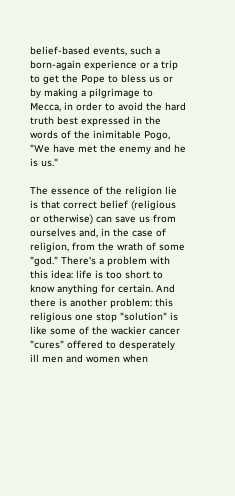belief-based events, such a born-again experience or a trip to get the Pope to bless us or by making a pilgrimage to Mecca, in order to avoid the hard truth best expressed in the words of the inimitable Pogo, "We have met the enemy and he is us."

The essence of the religion lie is that correct belief (religious or otherwise) can save us from ourselves and, in the case of religion, from the wrath of some "god." There's a problem with this idea: life is too short to know anything for certain. And there is another problem: this religious one stop "solution" is like some of the wackier cancer "cures" offered to desperately ill men and women when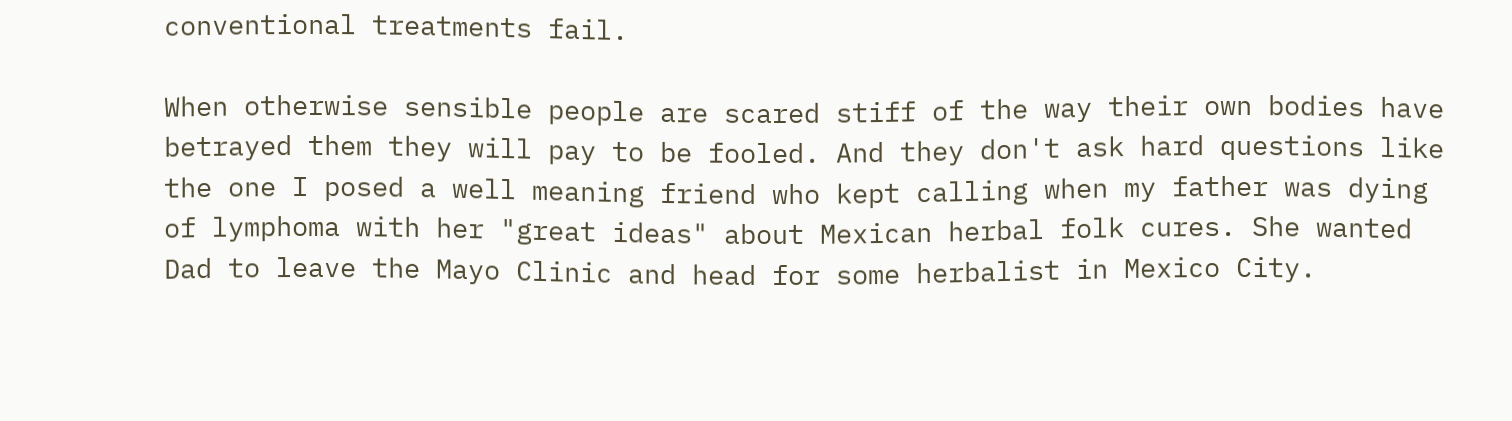conventional treatments fail.

When otherwise sensible people are scared stiff of the way their own bodies have betrayed them they will pay to be fooled. And they don't ask hard questions like the one I posed a well meaning friend who kept calling when my father was dying of lymphoma with her "great ideas" about Mexican herbal folk cures. She wanted Dad to leave the Mayo Clinic and head for some herbalist in Mexico City.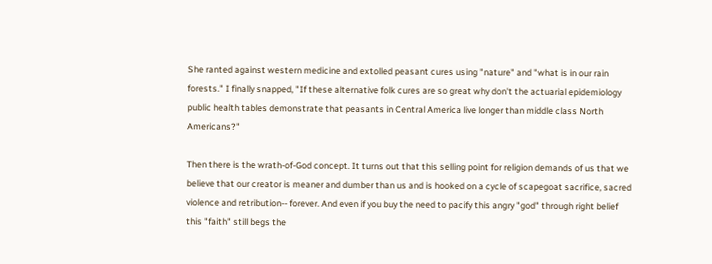She ranted against western medicine and extolled peasant cures using "nature" and "what is in our rain forests." I finally snapped, "If these alternative folk cures are so great why don't the actuarial epidemiology public health tables demonstrate that peasants in Central America live longer than middle class North Americans?"

Then there is the wrath-of-God concept. It turns out that this selling point for religion demands of us that we believe that our creator is meaner and dumber than us and is hooked on a cycle of scapegoat sacrifice, sacred violence and retribution-- forever. And even if you buy the need to pacify this angry "god" through right belief this "faith" still begs the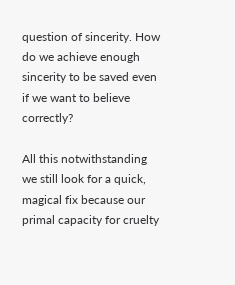question of sincerity. How do we achieve enough sincerity to be saved even if we want to believe correctly?

All this notwithstanding we still look for a quick, magical fix because our primal capacity for cruelty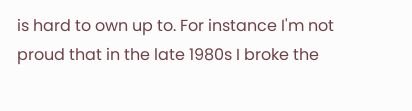is hard to own up to. For instance I'm not proud that in the late 1980s I broke the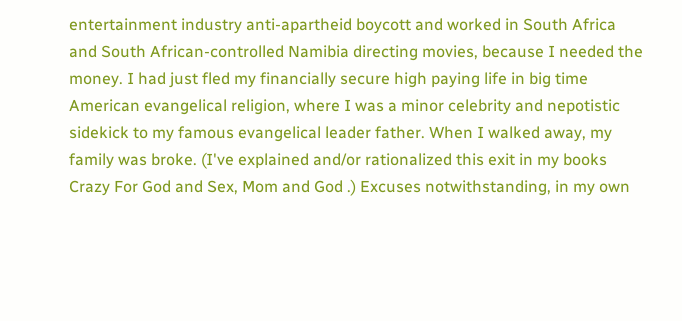entertainment industry anti-apartheid boycott and worked in South Africa and South African-controlled Namibia directing movies, because I needed the money. I had just fled my financially secure high paying life in big time American evangelical religion, where I was a minor celebrity and nepotistic sidekick to my famous evangelical leader father. When I walked away, my family was broke. (I've explained and/or rationalized this exit in my books Crazy For God and Sex, Mom and God .) Excuses notwithstanding, in my own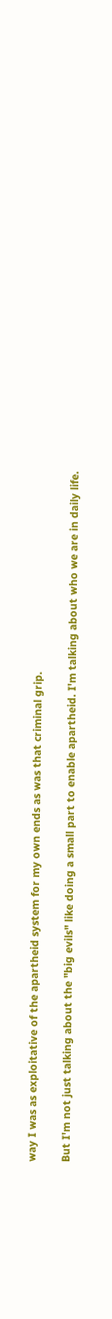way I was as exploitative of the apartheid system for my own ends as was that criminal grip.

But I'm not just talking about the "big evils" like doing a small part to enable apartheid. I'm talking about who we are in daily life.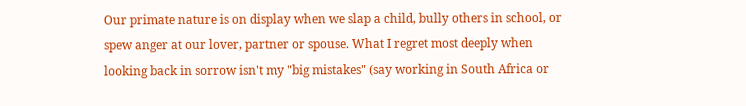Our primate nature is on display when we slap a child, bully others in school, or spew anger at our lover, partner or spouse. What I regret most deeply when looking back in sorrow isn't my "big mistakes" (say working in South Africa or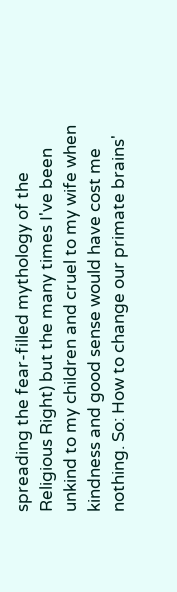spreading the fear-filled mythology of the Religious Right) but the many times I've been unkind to my children and cruel to my wife when kindness and good sense would have cost me nothing. So: How to change our primate brains'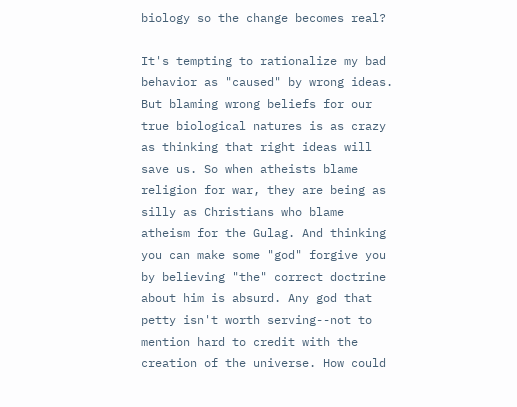biology so the change becomes real?

It's tempting to rationalize my bad behavior as "caused" by wrong ideas. But blaming wrong beliefs for our true biological natures is as crazy as thinking that right ideas will save us. So when atheists blame religion for war, they are being as silly as Christians who blame atheism for the Gulag. And thinking you can make some "god" forgive you by believing "the" correct doctrine about him is absurd. Any god that petty isn't worth serving--not to mention hard to credit with the creation of the universe. How could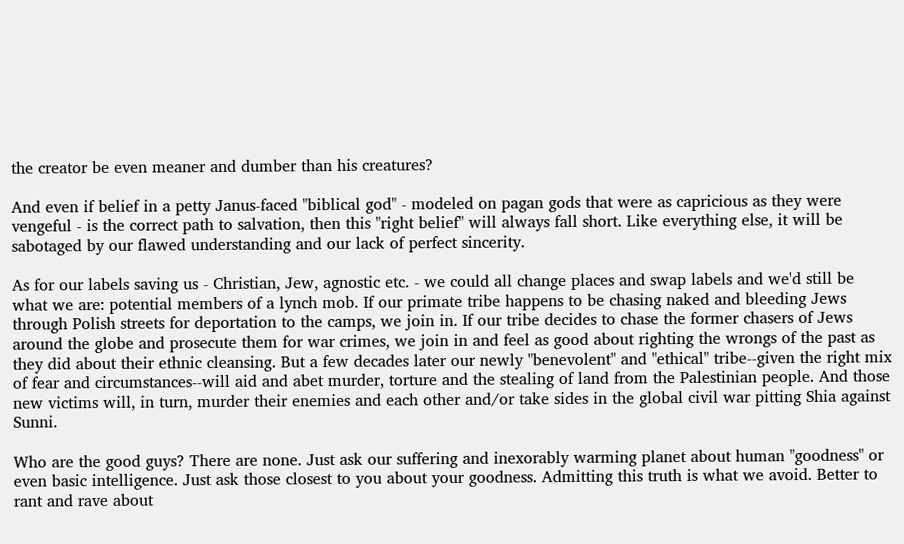the creator be even meaner and dumber than his creatures?

And even if belief in a petty Janus-faced "biblical god" - modeled on pagan gods that were as capricious as they were vengeful - is the correct path to salvation, then this "right belief" will always fall short. Like everything else, it will be sabotaged by our flawed understanding and our lack of perfect sincerity.

As for our labels saving us - Christian, Jew, agnostic etc. - we could all change places and swap labels and we'd still be what we are: potential members of a lynch mob. If our primate tribe happens to be chasing naked and bleeding Jews through Polish streets for deportation to the camps, we join in. If our tribe decides to chase the former chasers of Jews around the globe and prosecute them for war crimes, we join in and feel as good about righting the wrongs of the past as they did about their ethnic cleansing. But a few decades later our newly "benevolent" and "ethical" tribe--given the right mix of fear and circumstances--will aid and abet murder, torture and the stealing of land from the Palestinian people. And those new victims will, in turn, murder their enemies and each other and/or take sides in the global civil war pitting Shia against Sunni.

Who are the good guys? There are none. Just ask our suffering and inexorably warming planet about human "goodness" or even basic intelligence. Just ask those closest to you about your goodness. Admitting this truth is what we avoid. Better to rant and rave about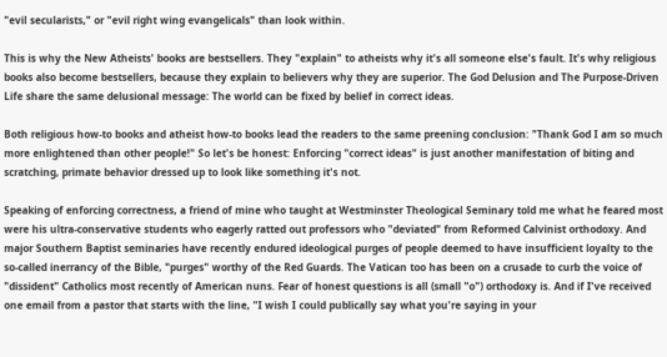"evil secularists," or "evil right wing evangelicals" than look within.

This is why the New Atheists' books are bestsellers. They "explain" to atheists why it's all someone else's fault. It's why religious books also become bestsellers, because they explain to believers why they are superior. The God Delusion and The Purpose-Driven Life share the same delusional message: The world can be fixed by belief in correct ideas.

Both religious how-to books and atheist how-to books lead the readers to the same preening conclusion: "Thank God I am so much more enlightened than other people!" So let's be honest: Enforcing "correct ideas" is just another manifestation of biting and scratching, primate behavior dressed up to look like something it's not.

Speaking of enforcing correctness, a friend of mine who taught at Westminster Theological Seminary told me what he feared most were his ultra-conservative students who eagerly ratted out professors who "deviated" from Reformed Calvinist orthodoxy. And major Southern Baptist seminaries have recently endured ideological purges of people deemed to have insufficient loyalty to the so-called inerrancy of the Bible, "purges" worthy of the Red Guards. The Vatican too has been on a crusade to curb the voice of "dissident" Catholics most recently of American nuns. Fear of honest questions is all (small "o") orthodoxy is. And if I've received one email from a pastor that starts with the line, "I wish I could publically say what you're saying in your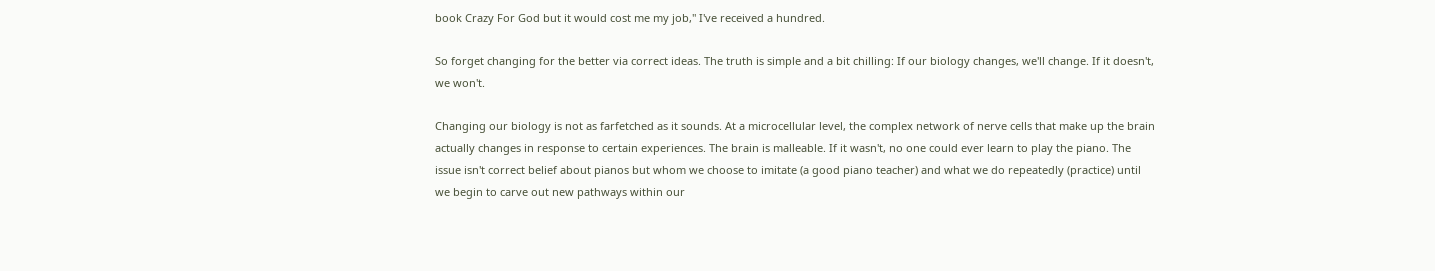book Crazy For God but it would cost me my job," I've received a hundred.

So forget changing for the better via correct ideas. The truth is simple and a bit chilling: If our biology changes, we'll change. If it doesn't, we won't.

Changing our biology is not as farfetched as it sounds. At a microcellular level, the complex network of nerve cells that make up the brain actually changes in response to certain experiences. The brain is malleable. If it wasn't, no one could ever learn to play the piano. The issue isn't correct belief about pianos but whom we choose to imitate (a good piano teacher) and what we do repeatedly (practice) until we begin to carve out new pathways within our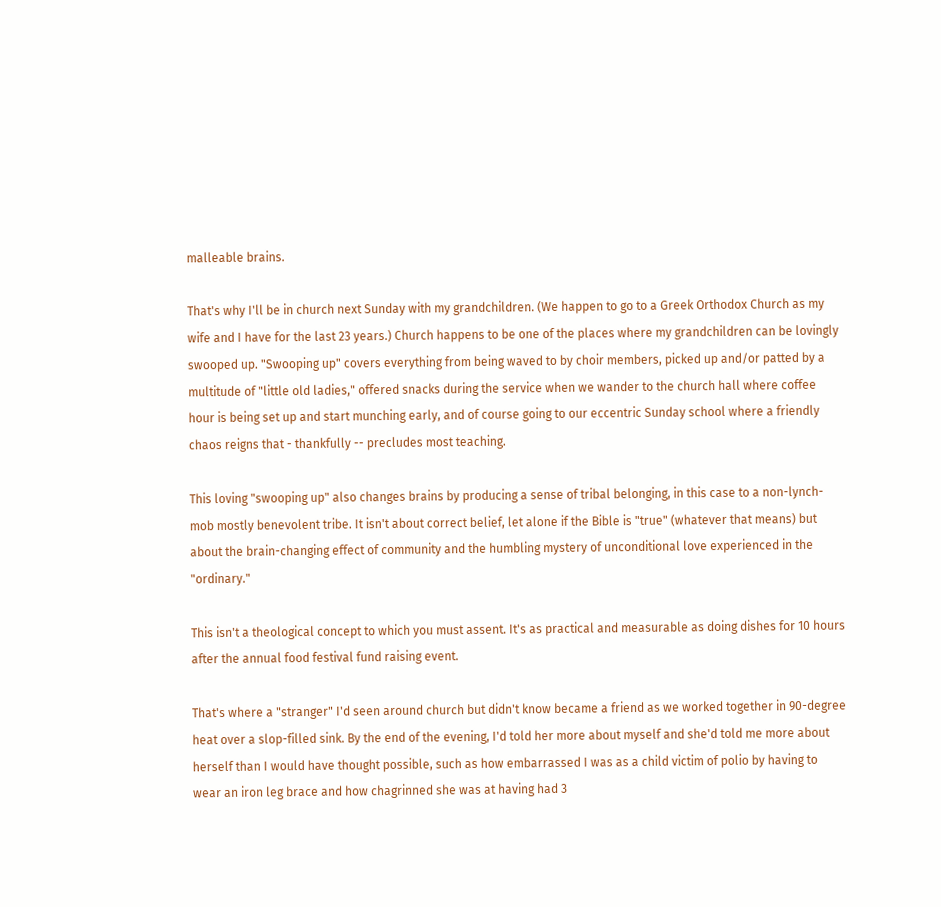malleable brains.

That's why I'll be in church next Sunday with my grandchildren. (We happen to go to a Greek Orthodox Church as my wife and I have for the last 23 years.) Church happens to be one of the places where my grandchildren can be lovingly swooped up. "Swooping up" covers everything from being waved to by choir members, picked up and/or patted by a multitude of "little old ladies," offered snacks during the service when we wander to the church hall where coffee hour is being set up and start munching early, and of course going to our eccentric Sunday school where a friendly chaos reigns that - thankfully -- precludes most teaching.

This loving "swooping up" also changes brains by producing a sense of tribal belonging, in this case to a non-lynch-mob mostly benevolent tribe. It isn't about correct belief, let alone if the Bible is "true" (whatever that means) but about the brain-changing effect of community and the humbling mystery of unconditional love experienced in the "ordinary."

This isn't a theological concept to which you must assent. It's as practical and measurable as doing dishes for 10 hours after the annual food festival fund raising event.

That's where a "stranger" I'd seen around church but didn't know became a friend as we worked together in 90-degree heat over a slop-filled sink. By the end of the evening, I'd told her more about myself and she'd told me more about herself than I would have thought possible, such as how embarrassed I was as a child victim of polio by having to wear an iron leg brace and how chagrinned she was at having had 3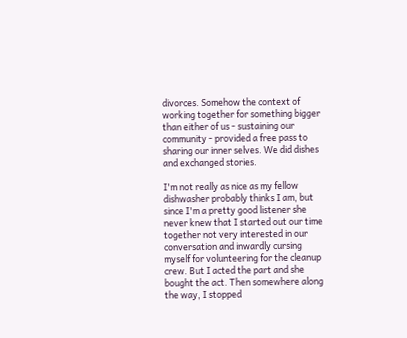divorces. Somehow the context of working together for something bigger than either of us - sustaining our community - provided a free pass to sharing our inner selves. We did dishes and exchanged stories.

I'm not really as nice as my fellow dishwasher probably thinks I am, but since I'm a pretty good listener she never knew that I started out our time together not very interested in our conversation and inwardly cursing myself for volunteering for the cleanup crew. But I acted the part and she bought the act. Then somewhere along the way, I stopped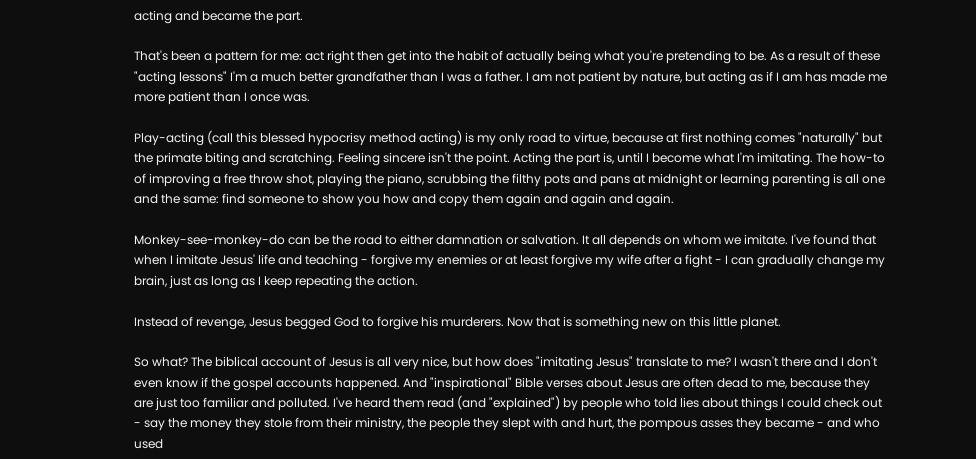acting and became the part.

That's been a pattern for me: act right then get into the habit of actually being what you're pretending to be. As a result of these "acting lessons" I'm a much better grandfather than I was a father. I am not patient by nature, but acting as if I am has made me more patient than I once was.

Play-acting (call this blessed hypocrisy method acting) is my only road to virtue, because at first nothing comes "naturally" but the primate biting and scratching. Feeling sincere isn't the point. Acting the part is, until I become what I'm imitating. The how-to of improving a free throw shot, playing the piano, scrubbing the filthy pots and pans at midnight or learning parenting is all one and the same: find someone to show you how and copy them again and again and again.

Monkey-see-monkey-do can be the road to either damnation or salvation. It all depends on whom we imitate. I've found that when I imitate Jesus' life and teaching - forgive my enemies or at least forgive my wife after a fight - I can gradually change my brain, just as long as I keep repeating the action.

Instead of revenge, Jesus begged God to forgive his murderers. Now that is something new on this little planet.

So what? The biblical account of Jesus is all very nice, but how does "imitating Jesus" translate to me? I wasn't there and I don't even know if the gospel accounts happened. And "inspirational" Bible verses about Jesus are often dead to me, because they are just too familiar and polluted. I've heard them read (and "explained") by people who told lies about things I could check out - say the money they stole from their ministry, the people they slept with and hurt, the pompous asses they became - and who used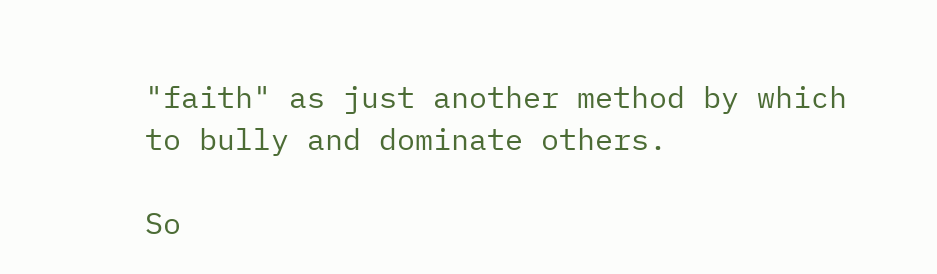"faith" as just another method by which to bully and dominate others.

So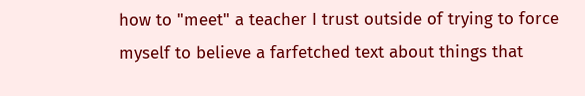how to "meet" a teacher I trust outside of trying to force myself to believe a farfetched text about things that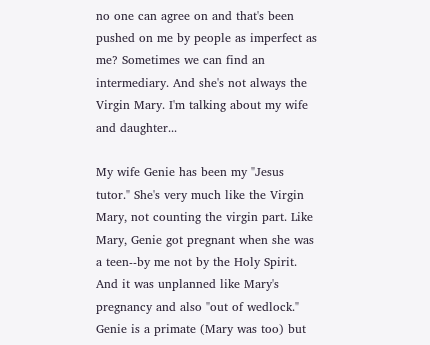no one can agree on and that's been pushed on me by people as imperfect as me? Sometimes we can find an intermediary. And she's not always the Virgin Mary. I'm talking about my wife and daughter...

My wife Genie has been my "Jesus tutor." She's very much like the Virgin Mary, not counting the virgin part. Like Mary, Genie got pregnant when she was a teen--by me not by the Holy Spirit. And it was unplanned like Mary's pregnancy and also "out of wedlock." Genie is a primate (Mary was too) but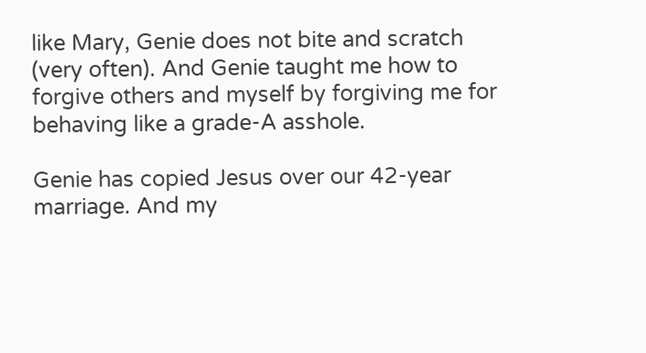like Mary, Genie does not bite and scratch (very often). And Genie taught me how to forgive others and myself by forgiving me for behaving like a grade-A asshole.

Genie has copied Jesus over our 42-year marriage. And my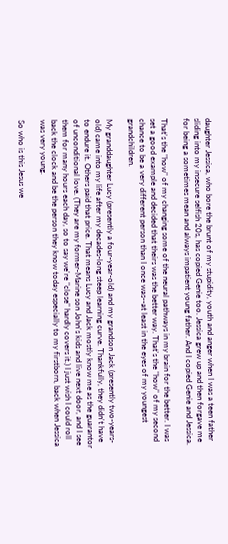daughter Jessica, who bore the brunt of my stupidity, youth and anger when I was a teen father sliding into my insecure selfish 20s, has copied Genie too. Jessica grew up and then forgave me for being a sometimes mean and always impatient young father. And I copied Genie and Jessica.

That's the "how" of my changing some of the neural pathways in my brain for the better. I was set a good example and decided that theirs was the better way. That's the "how" of my second chance to be a very different person than I once was--at least in the eyes of my youngest grandchildren.

My granddaughter Lucy (presently a four-year-old) and my grandson Jack (presently two-years-old) came into my life after my decades-long steep learning curve. Thankfully, they didn't have to endure it. Others paid that price. That means Lucy and Jack mostly know me as the guarantor of unconditional love. (They are my former-Marine son John's kids and live next door, and I see them for many hours each day, so to say we're "close" hardly covers it.) I just wish I could roll back the clock and be the person they know today especially to my firstborn, back when Jessica was very young.

So who is this Jesus we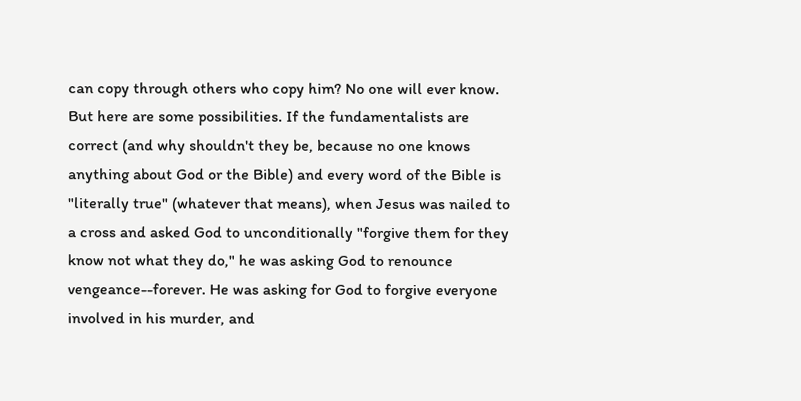can copy through others who copy him? No one will ever know. But here are some possibilities. If the fundamentalists are correct (and why shouldn't they be, because no one knows anything about God or the Bible) and every word of the Bible is "literally true" (whatever that means), when Jesus was nailed to a cross and asked God to unconditionally "forgive them for they know not what they do," he was asking God to renounce vengeance--forever. He was asking for God to forgive everyone involved in his murder, and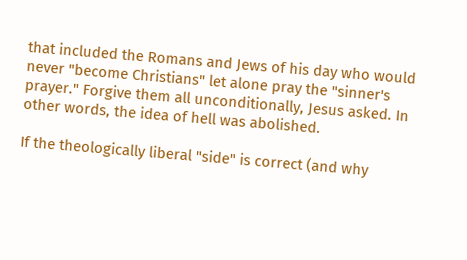that included the Romans and Jews of his day who would never "become Christians" let alone pray the "sinner's prayer." Forgive them all unconditionally, Jesus asked. In other words, the idea of hell was abolished.

If the theologically liberal "side" is correct (and why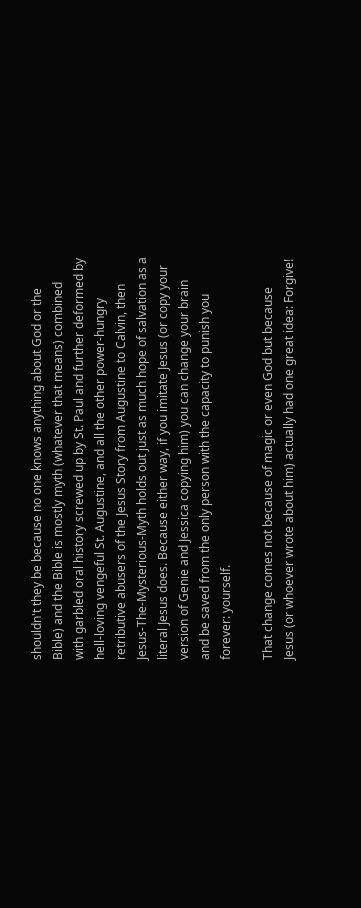shouldn't they be because no one knows anything about God or the Bible) and the Bible is mostly myth (whatever that means) combined with garbled oral history screwed up by St. Paul and further deformed by hell-loving vengeful St. Augustine, and all the other power-hungry retributive abusers of the Jesus Story from Augustine to Calvin, then Jesus-The-Mysterious-Myth holds out just as much hope of salvation as a literal Jesus does. Because either way, if you imitate Jesus (or copy your version of Genie and Jessica copying him) you can change your brain and be saved from the only person with the capacity to punish you forever: yourself.

That change comes not because of magic or even God but because Jesus (or whoever wrote about him) actually had one great idea: Forgive!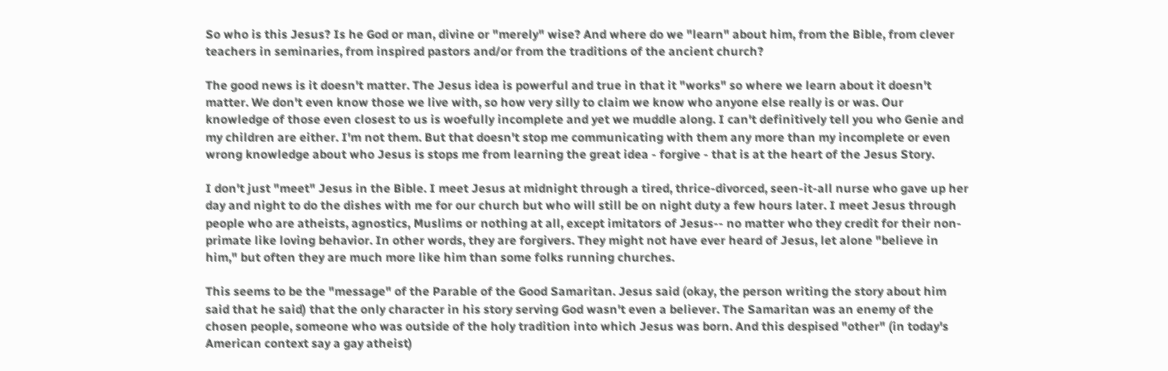So who is this Jesus? Is he God or man, divine or "merely" wise? And where do we "learn" about him, from the Bible, from clever teachers in seminaries, from inspired pastors and/or from the traditions of the ancient church?

The good news is it doesn't matter. The Jesus idea is powerful and true in that it "works" so where we learn about it doesn't matter. We don't even know those we live with, so how very silly to claim we know who anyone else really is or was. Our knowledge of those even closest to us is woefully incomplete and yet we muddle along. I can't definitively tell you who Genie and my children are either. I'm not them. But that doesn't stop me communicating with them any more than my incomplete or even wrong knowledge about who Jesus is stops me from learning the great idea - forgive - that is at the heart of the Jesus Story.

I don't just "meet" Jesus in the Bible. I meet Jesus at midnight through a tired, thrice-divorced, seen-it-all nurse who gave up her day and night to do the dishes with me for our church but who will still be on night duty a few hours later. I meet Jesus through people who are atheists, agnostics, Muslims or nothing at all, except imitators of Jesus-- no matter who they credit for their non-primate like loving behavior. In other words, they are forgivers. They might not have ever heard of Jesus, let alone "believe in him," but often they are much more like him than some folks running churches.

This seems to be the "message" of the Parable of the Good Samaritan. Jesus said (okay, the person writing the story about him said that he said) that the only character in his story serving God wasn't even a believer. The Samaritan was an enemy of the chosen people, someone who was outside of the holy tradition into which Jesus was born. And this despised "other" (in today's American context say a gay atheist)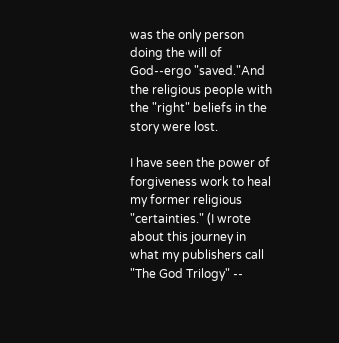was the only person doing the will of God--ergo "saved."And the religious people with the "right" beliefs in the story were lost.

I have seen the power of forgiveness work to heal my former religious "certainties." (I wrote about this journey in what my publishers call "The God Trilogy" --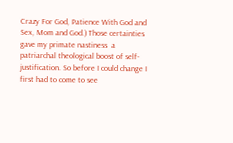Crazy For God, Patience With God and Sex, Mom and God.) Those certainties gave my primate nastiness  a patriarchal theological boost of self-justification. So before I could change I first had to come to see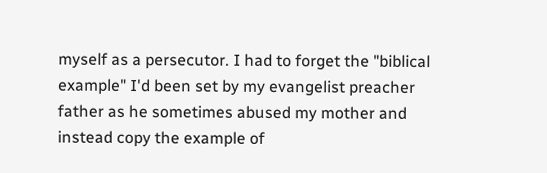myself as a persecutor. I had to forget the "biblical example" I'd been set by my evangelist preacher father as he sometimes abused my mother and instead copy the example of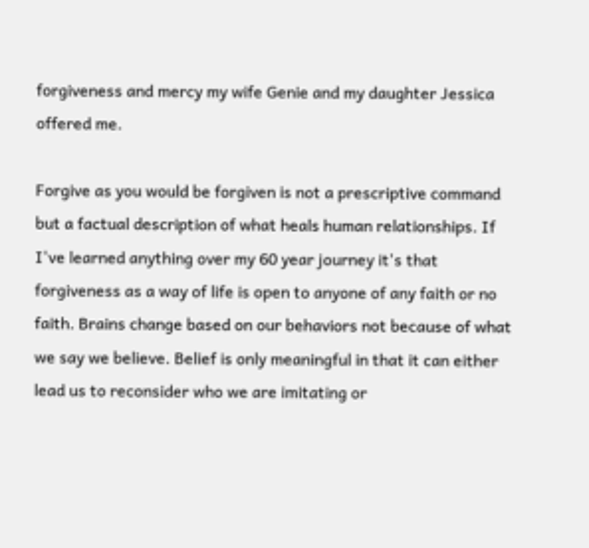forgiveness and mercy my wife Genie and my daughter Jessica offered me.

Forgive as you would be forgiven is not a prescriptive command but a factual description of what heals human relationships. If I've learned anything over my 60 year journey it's that forgiveness as a way of life is open to anyone of any faith or no faith. Brains change based on our behaviors not because of what we say we believe. Belief is only meaningful in that it can either lead us to reconsider who we are imitating or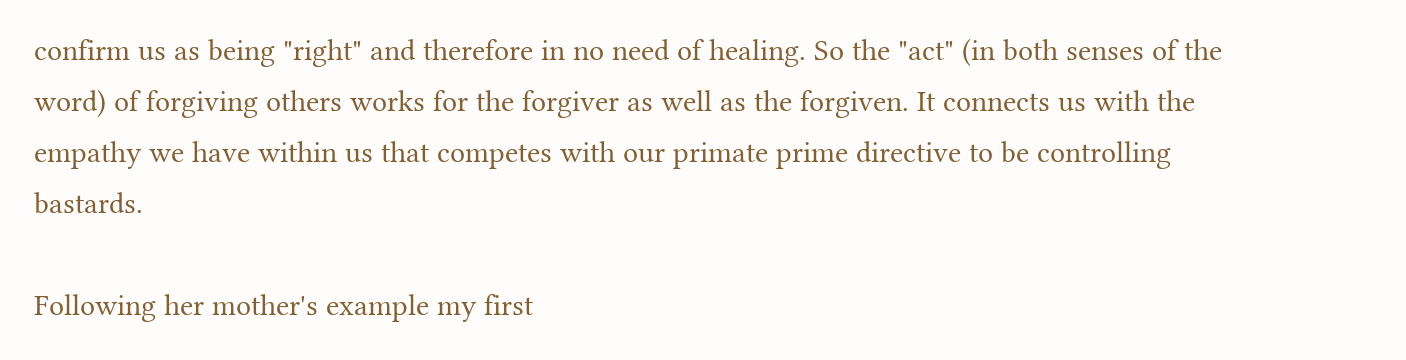confirm us as being "right" and therefore in no need of healing. So the "act" (in both senses of the word) of forgiving others works for the forgiver as well as the forgiven. It connects us with the empathy we have within us that competes with our primate prime directive to be controlling bastards.

Following her mother's example my first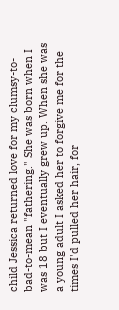child Jessica returned love for my clumsy-to-bad-to-mean "fathering." She was born when I was 18 but I eventually grew up. When she was a young adult I asked her to forgive me for the times I'd pulled her hair, for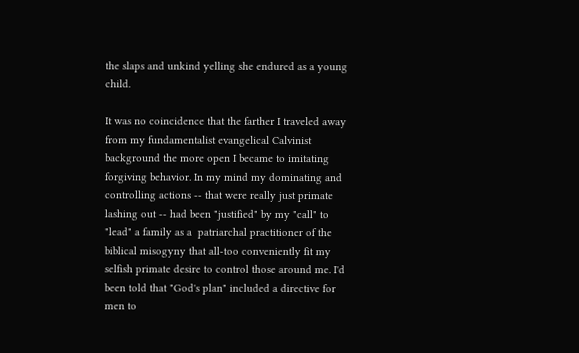the slaps and unkind yelling she endured as a young child.

It was no coincidence that the farther I traveled away from my fundamentalist evangelical Calvinist background the more open I became to imitating forgiving behavior. In my mind my dominating and controlling actions -- that were really just primate lashing out -- had been "justified" by my "call" to "lead" a family as a  patriarchal practitioner of the biblical misogyny that all-too conveniently fit my selfish primate desire to control those around me. I'd been told that "God's plan" included a directive for men to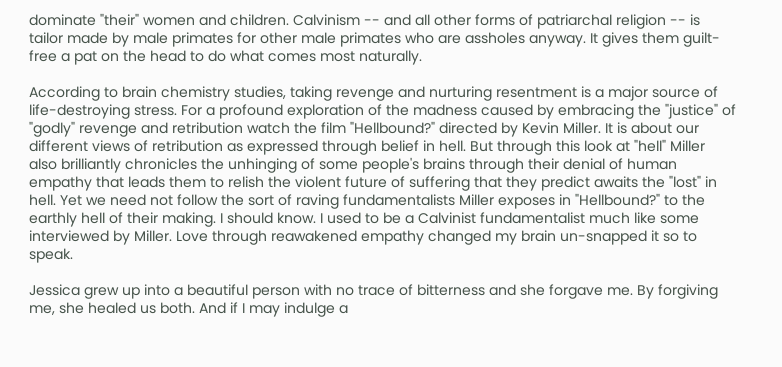dominate "their" women and children. Calvinism -- and all other forms of patriarchal religion -- is tailor made by male primates for other male primates who are assholes anyway. It gives them guilt-free a pat on the head to do what comes most naturally.

According to brain chemistry studies, taking revenge and nurturing resentment is a major source of life-destroying stress. For a profound exploration of the madness caused by embracing the "justice" of "godly" revenge and retribution watch the film "Hellbound?" directed by Kevin Miller. It is about our different views of retribution as expressed through belief in hell. But through this look at "hell" Miller also brilliantly chronicles the unhinging of some people's brains through their denial of human empathy that leads them to relish the violent future of suffering that they predict awaits the "lost" in hell. Yet we need not follow the sort of raving fundamentalists Miller exposes in "Hellbound?" to the earthly hell of their making. I should know. I used to be a Calvinist fundamentalist much like some interviewed by Miller. Love through reawakened empathy changed my brain un-snapped it so to speak.

Jessica grew up into a beautiful person with no trace of bitterness and she forgave me. By forgiving me, she healed us both. And if I may indulge a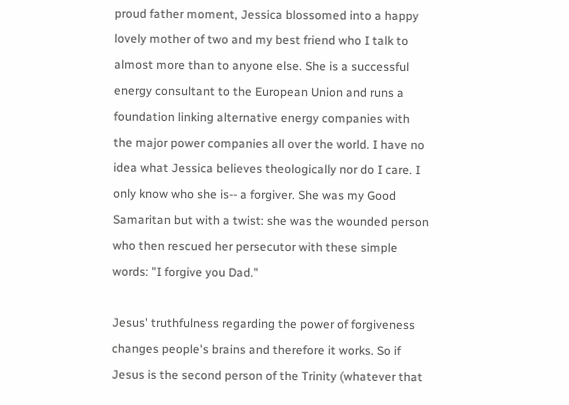proud father moment, Jessica blossomed into a happy lovely mother of two and my best friend who I talk to almost more than to anyone else. She is a successful energy consultant to the European Union and runs a foundation linking alternative energy companies with the major power companies all over the world. I have no idea what Jessica believes theologically nor do I care. I only know who she is-- a forgiver. She was my Good Samaritan but with a twist: she was the wounded person who then rescued her persecutor with these simple words: "I forgive you Dad."

Jesus' truthfulness regarding the power of forgiveness changes people's brains and therefore it works. So if Jesus is the second person of the Trinity (whatever that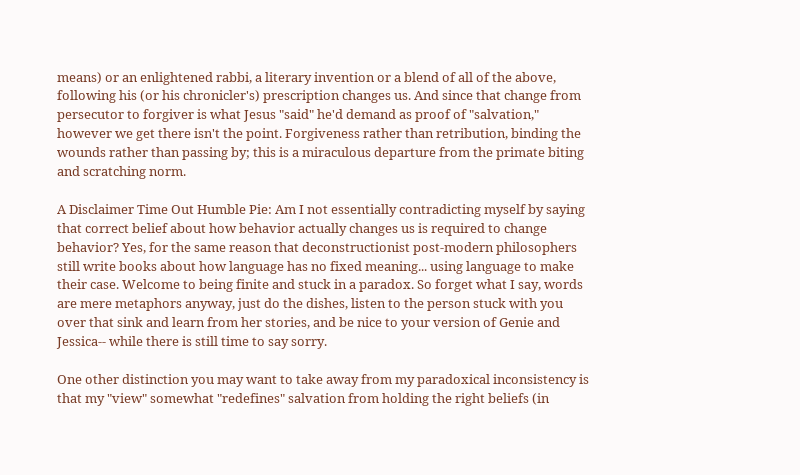means) or an enlightened rabbi, a literary invention or a blend of all of the above, following his (or his chronicler's) prescription changes us. And since that change from persecutor to forgiver is what Jesus "said" he'd demand as proof of "salvation," however we get there isn't the point. Forgiveness rather than retribution, binding the wounds rather than passing by; this is a miraculous departure from the primate biting and scratching norm.

A Disclaimer Time Out Humble Pie: Am I not essentially contradicting myself by saying that correct belief about how behavior actually changes us is required to change behavior? Yes, for the same reason that deconstructionist post-modern philosophers still write books about how language has no fixed meaning... using language to make their case. Welcome to being finite and stuck in a paradox. So forget what I say, words are mere metaphors anyway, just do the dishes, listen to the person stuck with you over that sink and learn from her stories, and be nice to your version of Genie and Jessica-- while there is still time to say sorry.

One other distinction you may want to take away from my paradoxical inconsistency is that my "view" somewhat "redefines" salvation from holding the right beliefs (in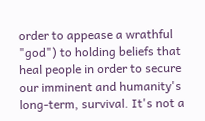order to appease a wrathful "god") to holding beliefs that heal people in order to secure our imminent and humanity's long-term, survival. It's not a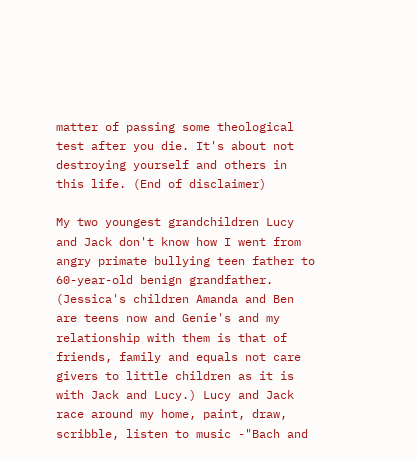matter of passing some theological test after you die. It's about not destroying yourself and others in this life. (End of disclaimer)

My two youngest grandchildren Lucy and Jack don't know how I went from angry primate bullying teen father to 60-year-old benign grandfather. (Jessica's children Amanda and Ben are teens now and Genie's and my relationship with them is that of friends, family and equals not care givers to little children as it is with Jack and Lucy.) Lucy and Jack race around my home, paint, draw, scribble, listen to music -"Bach and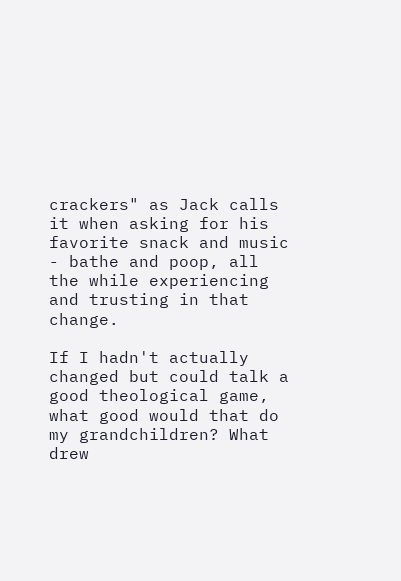crackers" as Jack calls it when asking for his favorite snack and music - bathe and poop, all the while experiencing and trusting in that change.

If I hadn't actually changed but could talk a good theological game, what good would that do my grandchildren? What drew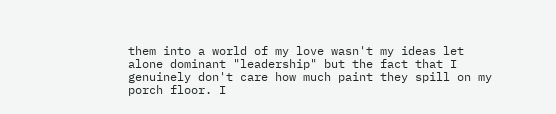them into a world of my love wasn't my ideas let alone dominant "leadership" but the fact that I genuinely don't care how much paint they spill on my porch floor. I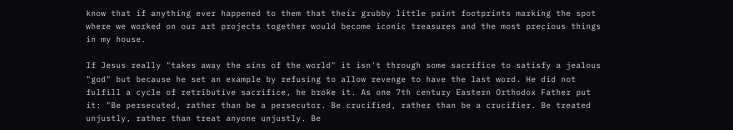know that if anything ever happened to them that their grubby little paint footprints marking the spot where we worked on our art projects together would become iconic treasures and the most precious things in my house.

If Jesus really "takes away the sins of the world" it isn't through some sacrifice to satisfy a jealous "god" but because he set an example by refusing to allow revenge to have the last word. He did not fulfill a cycle of retributive sacrifice, he broke it. As one 7th century Eastern Orthodox Father put it: "Be persecuted, rather than be a persecutor. Be crucified, rather than be a crucifier. Be treated unjustly, rather than treat anyone unjustly. Be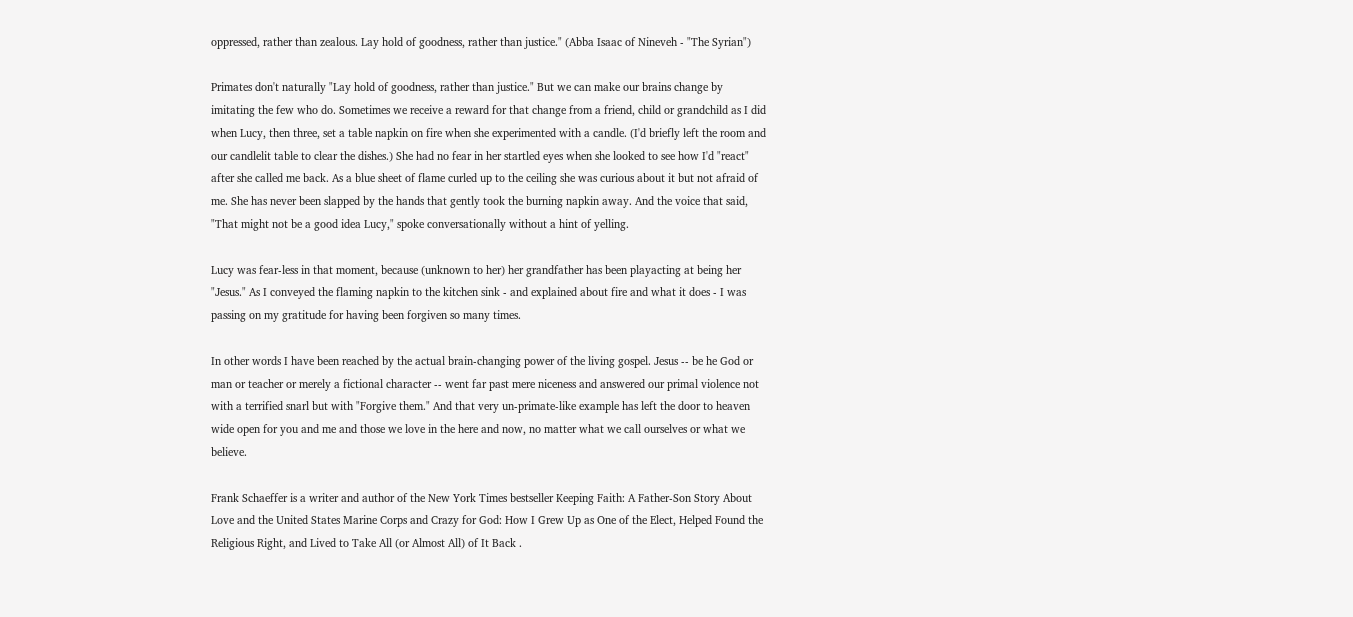oppressed, rather than zealous. Lay hold of goodness, rather than justice." (Abba Isaac of Nineveh - "The Syrian")

Primates don't naturally "Lay hold of goodness, rather than justice." But we can make our brains change by imitating the few who do. Sometimes we receive a reward for that change from a friend, child or grandchild as I did when Lucy, then three, set a table napkin on fire when she experimented with a candle. (I'd briefly left the room and our candlelit table to clear the dishes.) She had no fear in her startled eyes when she looked to see how I'd "react" after she called me back. As a blue sheet of flame curled up to the ceiling she was curious about it but not afraid of me. She has never been slapped by the hands that gently took the burning napkin away. And the voice that said, "That might not be a good idea Lucy," spoke conversationally without a hint of yelling.

Lucy was fear-less in that moment, because (unknown to her) her grandfather has been playacting at being her "Jesus." As I conveyed the flaming napkin to the kitchen sink - and explained about fire and what it does - I was passing on my gratitude for having been forgiven so many times.

In other words I have been reached by the actual brain-changing power of the living gospel. Jesus -- be he God or man or teacher or merely a fictional character -- went far past mere niceness and answered our primal violence not with a terrified snarl but with "Forgive them." And that very un-primate-like example has left the door to heaven wide open for you and me and those we love in the here and now, no matter what we call ourselves or what we believe.

Frank Schaeffer is a writer and author of the New York Times bestseller Keeping Faith: A Father-Son Story About Love and the United States Marine Corps and Crazy for God: How I Grew Up as One of the Elect, Helped Found the Religious Right, and Lived to Take All (or Almost All) of It Back .